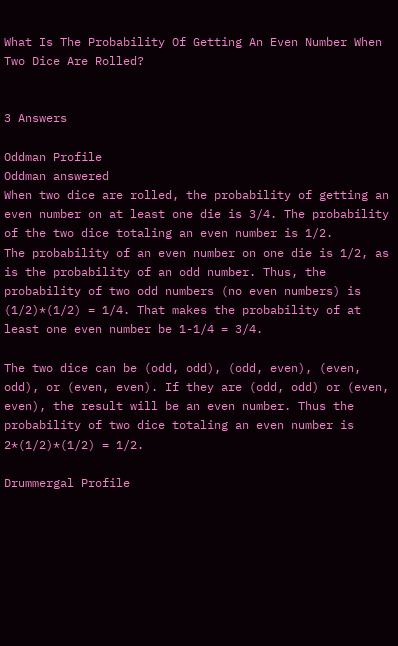What Is The Probability Of Getting An Even Number When Two Dice Are Rolled?


3 Answers

Oddman Profile
Oddman answered
When two dice are rolled, the probability of getting an even number on at least one die is 3/4. The probability of the two dice totaling an even number is 1/2.
The probability of an even number on one die is 1/2, as is the probability of an odd number. Thus, the probability of two odd numbers (no even numbers) is (1/2)*(1/2) = 1/4. That makes the probability of at least one even number be 1-1/4 = 3/4.

The two dice can be (odd, odd), (odd, even), (even, odd), or (even, even). If they are (odd, odd) or (even, even), the result will be an even number. Thus the probability of two dice totaling an even number is 2*(1/2)*(1/2) = 1/2.

Drummergal Profile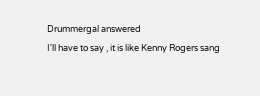Drummergal answered
I'll have to say , it is like Kenny Rogers sang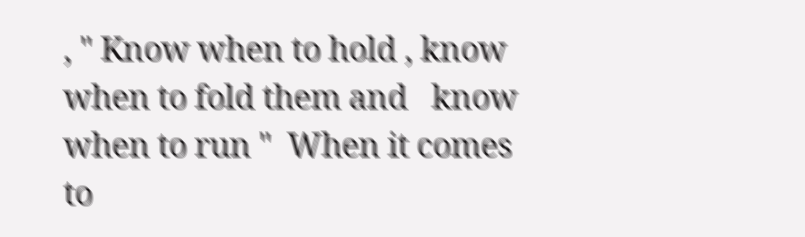, " Know when to hold , know when to fold them and   know when to run "  When it comes to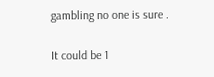gambling no one is sure .

It could be 1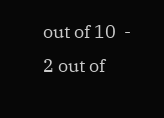out of 10  - 2 out of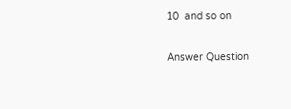10  and so on

Answer Question